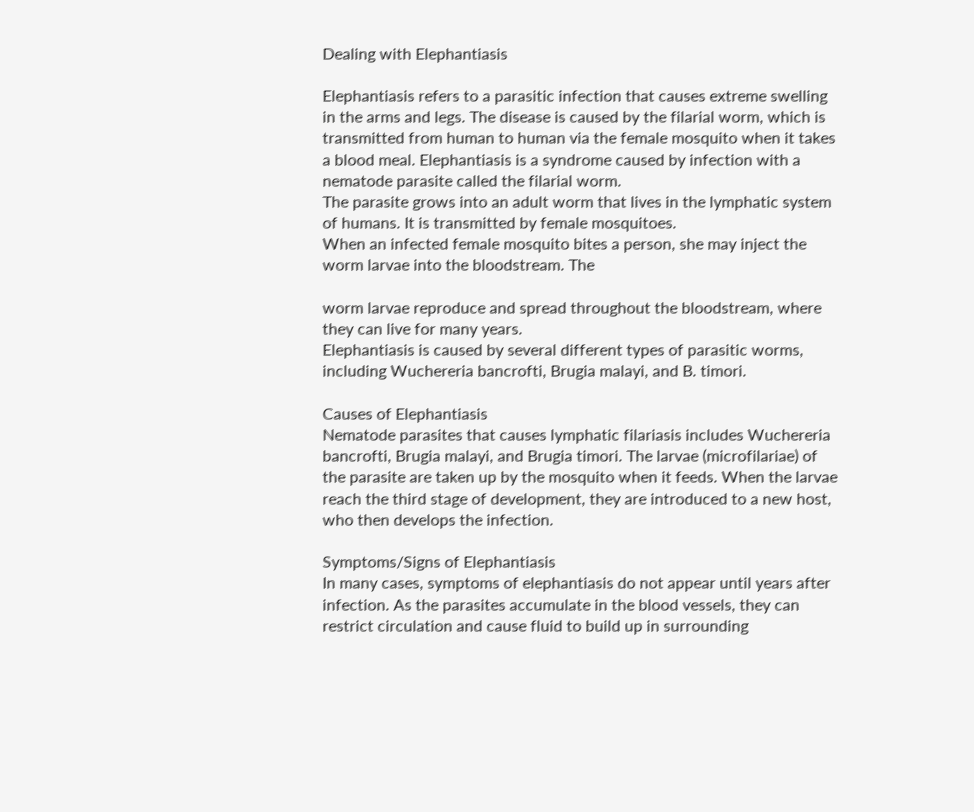Dealing with Elephantiasis

Elephantiasis refers to a parasitic infection that causes extreme swelling in the arms and legs. The disease is caused by the filarial worm, which is transmitted from human to human via the female mosquito when it takes a blood meal. Elephantiasis is a syndrome caused by infection with a nematode parasite called the filarial worm.
The parasite grows into an adult worm that lives in the lymphatic system of humans. It is transmitted by female mosquitoes.
When an infected female mosquito bites a person, she may inject the worm larvae into the bloodstream. The

worm larvae reproduce and spread throughout the bloodstream, where they can live for many years.
Elephantiasis is caused by several different types of parasitic worms, including Wuchereria bancrofti, Brugia malayi, and B. timori.

Causes of Elephantiasis
Nematode parasites that causes lymphatic filariasis includes Wuchereria bancrofti, Brugia malayi, and Brugia timori. The larvae (microfilariae) of the parasite are taken up by the mosquito when it feeds. When the larvae reach the third stage of development, they are introduced to a new host, who then develops the infection.

Symptoms/Signs of Elephantiasis
In many cases, symptoms of elephantiasis do not appear until years after infection. As the parasites accumulate in the blood vessels, they can restrict circulation and cause fluid to build up in surrounding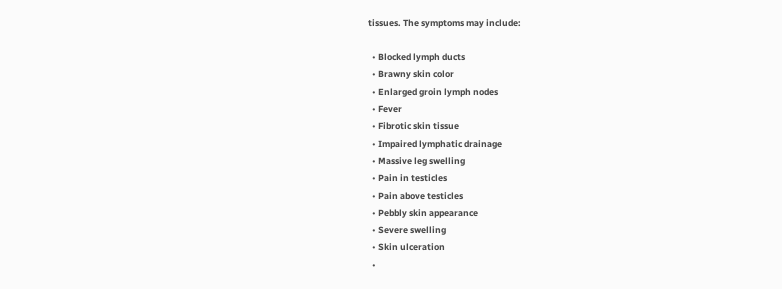tissues. The symptoms may include:

  • Blocked lymph ducts
  • Brawny skin color
  • Enlarged groin lymph nodes
  • Fever
  • Fibrotic skin tissue
  • Impaired lymphatic drainage
  • Massive leg swelling
  • Pain in testicles
  • Pain above testicles
  • Pebbly skin appearance
  • Severe swelling
  • Skin ulceration
  •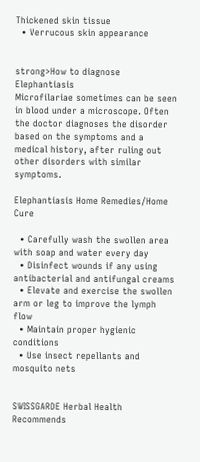Thickened skin tissue
  • Verrucous skin appearance


strong>How to diagnose Elephantiasis
Microfilariae sometimes can be seen in blood under a microscope. Often the doctor diagnoses the disorder based on the symptoms and a medical history, after ruling out other disorders with similar symptoms.

Elephantiasis Home Remedies/Home Cure

  • Carefully wash the swollen area with soap and water every day
  • Disinfect wounds if any using antibacterial and antifungal creams
  • Elevate and exercise the swollen arm or leg to improve the lymph flow
  • Maintain proper hygienic conditions
  • Use insect repellants and mosquito nets


SWISSGARDE Herbal Health Recommends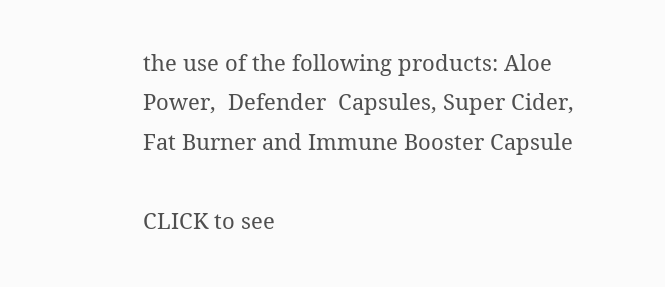the use of the following products: Aloe Power,  Defender  Capsules, Super Cider, Fat Burner and Immune Booster Capsule

CLICK to see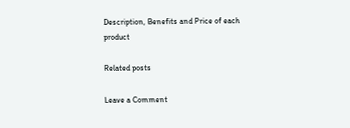Description, Benefits and Price of each product

Related posts

Leave a Comment